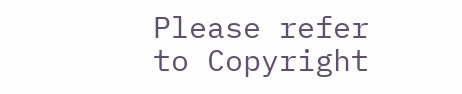Please refer to Copyright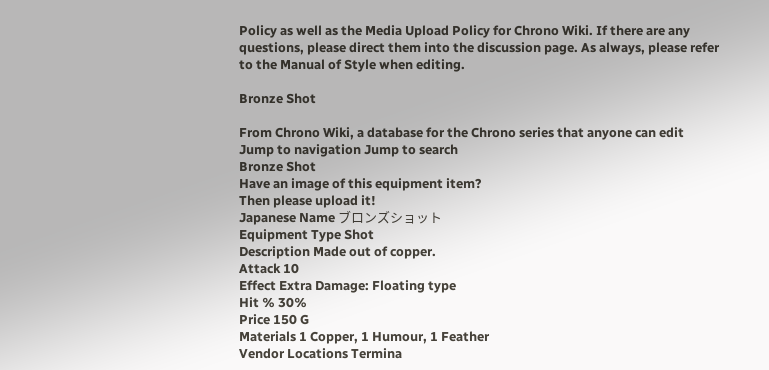Policy as well as the Media Upload Policy for Chrono Wiki. If there are any questions, please direct them into the discussion page. As always, please refer to the Manual of Style when editing.

Bronze Shot

From Chrono Wiki, a database for the Chrono series that anyone can edit
Jump to navigation Jump to search
Bronze Shot
Have an image of this equipment item?
Then please upload it!
Japanese Name ブロンズショット
Equipment Type Shot
Description Made out of copper.
Attack 10
Effect Extra Damage: Floating type
Hit % 30%
Price 150 G
Materials 1 Copper, 1 Humour, 1 Feather
Vendor Locations Termina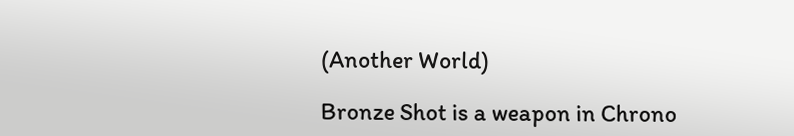(Another World)

Bronze Shot is a weapon in Chrono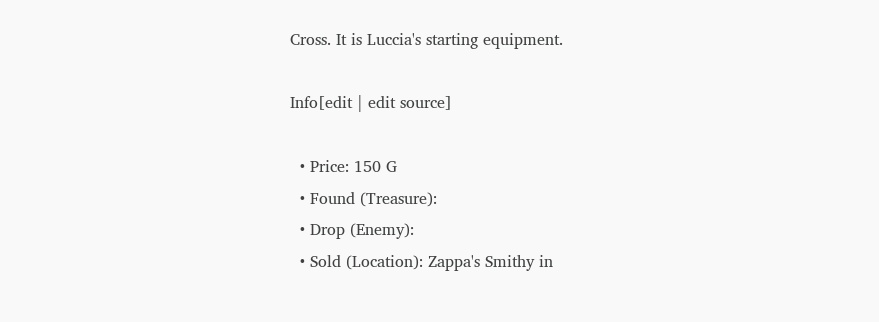Cross. It is Luccia's starting equipment.

Info[edit | edit source]

  • Price: 150 G
  • Found (Treasure):
  • Drop (Enemy):
  • Sold (Location): Zappa's Smithy in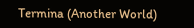Termina (Another World)